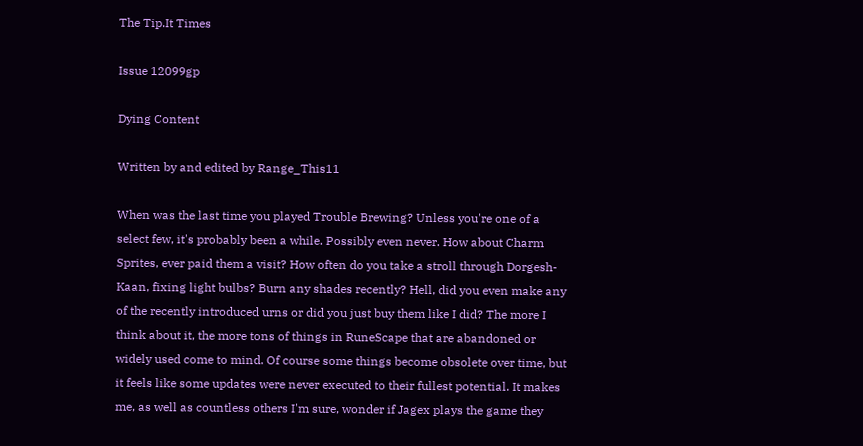The Tip.It Times

Issue 12099gp

Dying Content

Written by and edited by Range_This11

When was the last time you played Trouble Brewing? Unless you're one of a select few, it's probably been a while. Possibly even never. How about Charm Sprites, ever paid them a visit? How often do you take a stroll through Dorgesh-Kaan, fixing light bulbs? Burn any shades recently? Hell, did you even make any of the recently introduced urns or did you just buy them like I did? The more I think about it, the more tons of things in RuneScape that are abandoned or widely used come to mind. Of course some things become obsolete over time, but it feels like some updates were never executed to their fullest potential. It makes me, as well as countless others I'm sure, wonder if Jagex plays the game they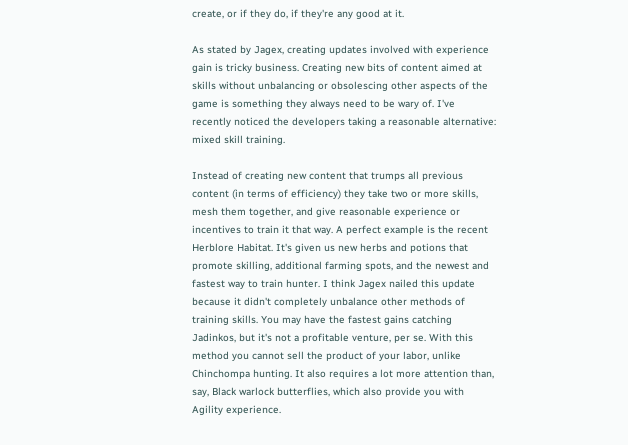create, or if they do, if they're any good at it.

As stated by Jagex, creating updates involved with experience gain is tricky business. Creating new bits of content aimed at skills without unbalancing or obsolescing other aspects of the game is something they always need to be wary of. I've recently noticed the developers taking a reasonable alternative: mixed skill training.

Instead of creating new content that trumps all previous content (in terms of efficiency) they take two or more skills, mesh them together, and give reasonable experience or incentives to train it that way. A perfect example is the recent Herblore Habitat. It's given us new herbs and potions that promote skilling, additional farming spots, and the newest and fastest way to train hunter. I think Jagex nailed this update because it didn't completely unbalance other methods of training skills. You may have the fastest gains catching Jadinkos, but it's not a profitable venture, per se. With this method you cannot sell the product of your labor, unlike Chinchompa hunting. It also requires a lot more attention than, say, Black warlock butterflies, which also provide you with Agility experience.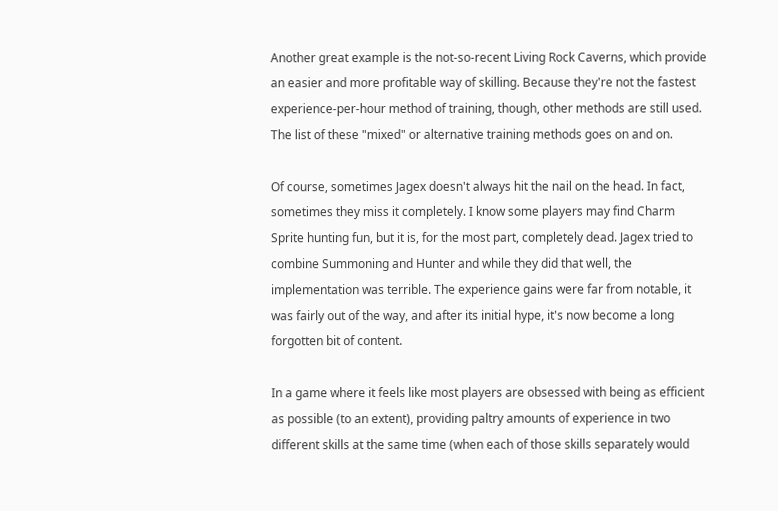Another great example is the not-so-recent Living Rock Caverns, which provide an easier and more profitable way of skilling. Because they're not the fastest experience-per-hour method of training, though, other methods are still used. The list of these "mixed" or alternative training methods goes on and on.

Of course, sometimes Jagex doesn't always hit the nail on the head. In fact, sometimes they miss it completely. I know some players may find Charm Sprite hunting fun, but it is, for the most part, completely dead. Jagex tried to combine Summoning and Hunter and while they did that well, the implementation was terrible. The experience gains were far from notable, it was fairly out of the way, and after its initial hype, it's now become a long forgotten bit of content.

In a game where it feels like most players are obsessed with being as efficient as possible (to an extent), providing paltry amounts of experience in two different skills at the same time (when each of those skills separately would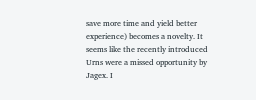save more time and yield better experience) becomes a novelty. It seems like the recently introduced Urns were a missed opportunity by Jagex. I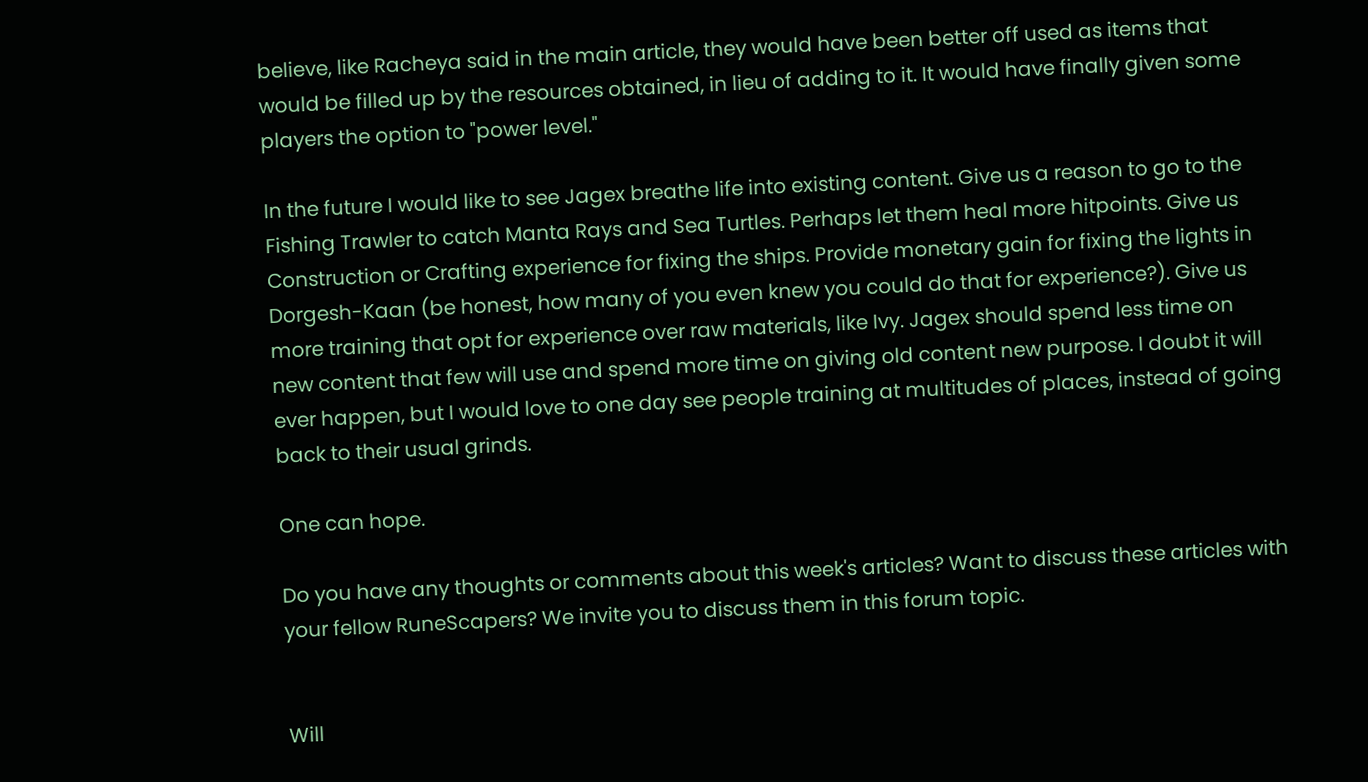believe, like Racheya said in the main article, they would have been better off used as items that would be filled up by the resources obtained, in lieu of adding to it. It would have finally given some players the option to "power level."

In the future I would like to see Jagex breathe life into existing content. Give us a reason to go to the Fishing Trawler to catch Manta Rays and Sea Turtles. Perhaps let them heal more hitpoints. Give us Construction or Crafting experience for fixing the ships. Provide monetary gain for fixing the lights in Dorgesh-Kaan (be honest, how many of you even knew you could do that for experience?). Give us more training that opt for experience over raw materials, like Ivy. Jagex should spend less time on new content that few will use and spend more time on giving old content new purpose. I doubt it will ever happen, but I would love to one day see people training at multitudes of places, instead of going back to their usual grinds.

One can hope.

Do you have any thoughts or comments about this week's articles? Want to discuss these articles with your fellow RuneScapers? We invite you to discuss them in this forum topic.


Will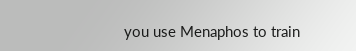you use Menaphos to train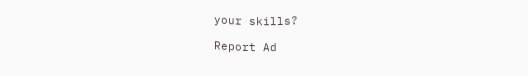your skills?

Report Ad